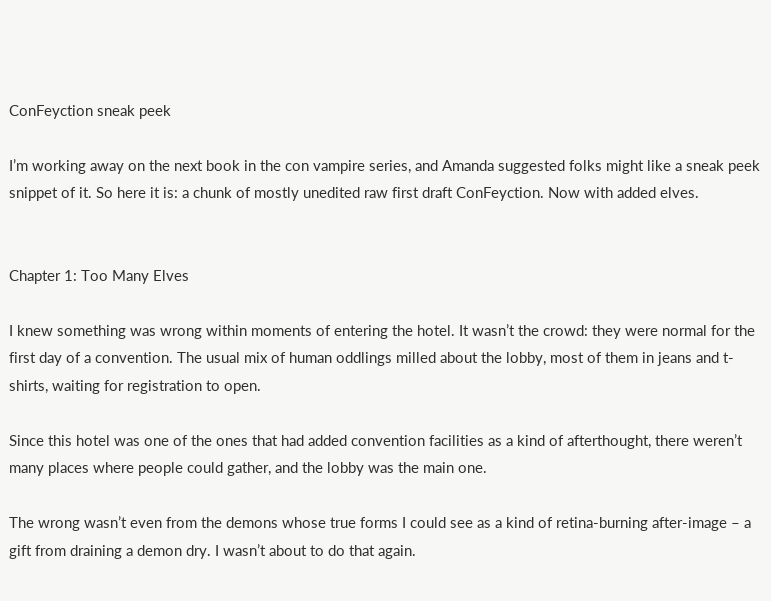ConFeyction sneak peek

I’m working away on the next book in the con vampire series, and Amanda suggested folks might like a sneak peek snippet of it. So here it is: a chunk of mostly unedited raw first draft ConFeyction. Now with added elves.


Chapter 1: Too Many Elves

I knew something was wrong within moments of entering the hotel. It wasn’t the crowd: they were normal for the first day of a convention. The usual mix of human oddlings milled about the lobby, most of them in jeans and t-shirts, waiting for registration to open.

Since this hotel was one of the ones that had added convention facilities as a kind of afterthought, there weren’t many places where people could gather, and the lobby was the main one.

The wrong wasn’t even from the demons whose true forms I could see as a kind of retina-burning after-image – a gift from draining a demon dry. I wasn’t about to do that again.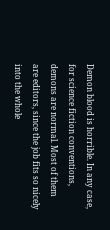Demon blood is horrible. In any case, for science fiction conventions, demons are normal. Most of them are editors, since the job fits so nicely into the whole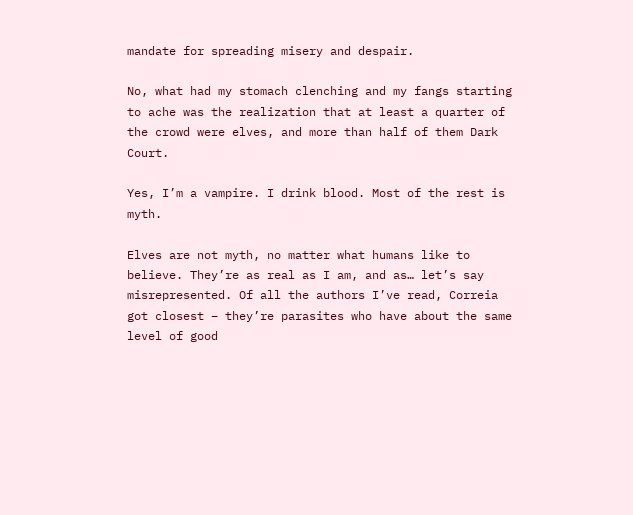mandate for spreading misery and despair.

No, what had my stomach clenching and my fangs starting to ache was the realization that at least a quarter of the crowd were elves, and more than half of them Dark Court.

Yes, I’m a vampire. I drink blood. Most of the rest is myth.

Elves are not myth, no matter what humans like to believe. They’re as real as I am, and as… let’s say misrepresented. Of all the authors I’ve read, Correia got closest – they’re parasites who have about the same level of good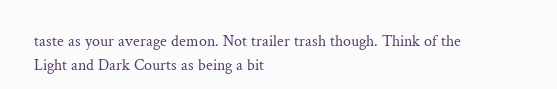taste as your average demon. Not trailer trash though. Think of the Light and Dark Courts as being a bit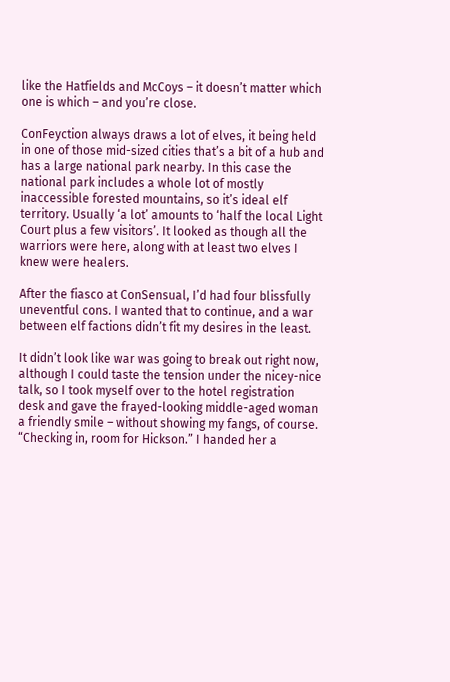like the Hatfields and McCoys – it doesn’t matter which one is which – and you’re close.

ConFeyction always draws a lot of elves, it being held in one of those mid-sized cities that’s a bit of a hub and has a large national park nearby. In this case the national park includes a whole lot of mostly inaccessible forested mountains, so it’s ideal elf territory. Usually ‘a lot’ amounts to ‘half the local Light Court plus a few visitors’. It looked as though all the warriors were here, along with at least two elves I knew were healers.

After the fiasco at ConSensual, I’d had four blissfully uneventful cons. I wanted that to continue, and a war between elf factions didn’t fit my desires in the least.

It didn’t look like war was going to break out right now, although I could taste the tension under the nicey-nice talk, so I took myself over to the hotel registration desk and gave the frayed-looking middle-aged woman a friendly smile – without showing my fangs, of course. “Checking in, room for Hickson.” I handed her a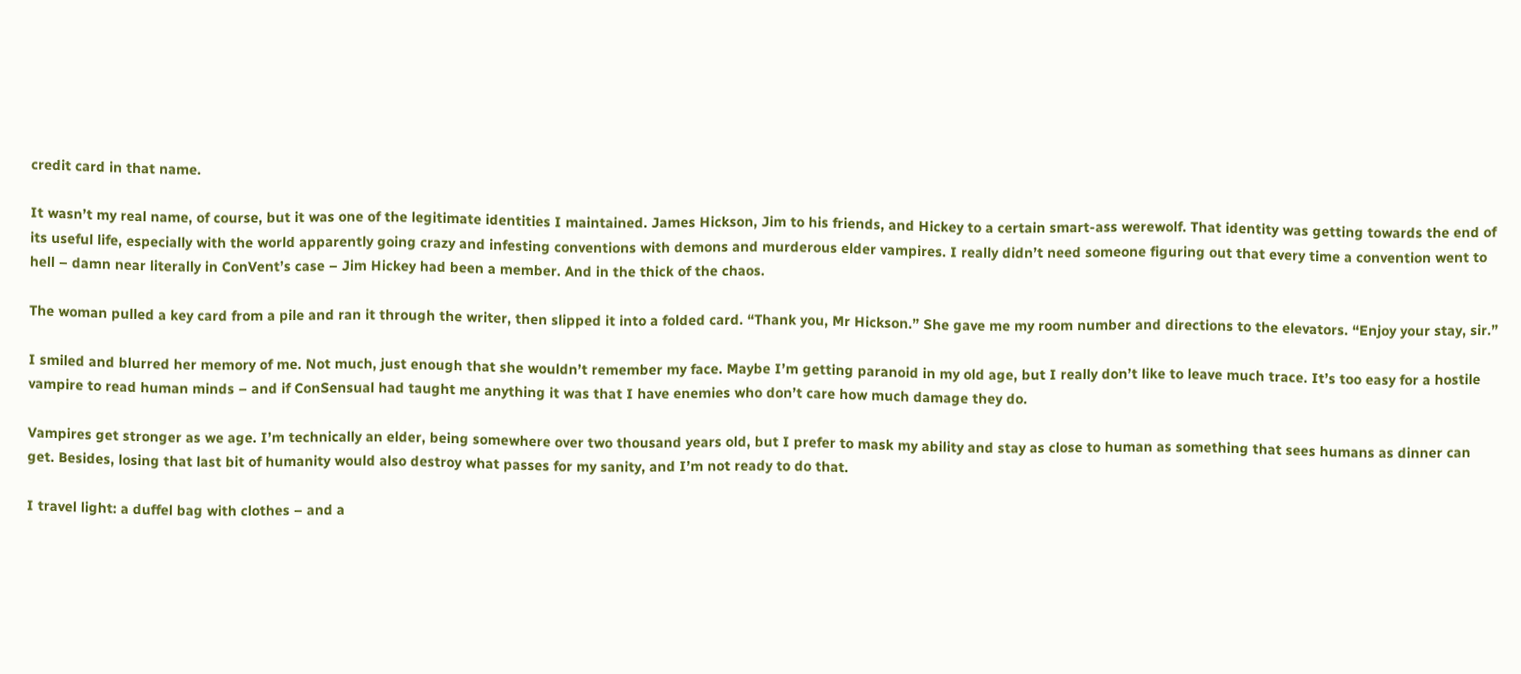credit card in that name.

It wasn’t my real name, of course, but it was one of the legitimate identities I maintained. James Hickson, Jim to his friends, and Hickey to a certain smart-ass werewolf. That identity was getting towards the end of its useful life, especially with the world apparently going crazy and infesting conventions with demons and murderous elder vampires. I really didn’t need someone figuring out that every time a convention went to hell – damn near literally in ConVent’s case – Jim Hickey had been a member. And in the thick of the chaos.

The woman pulled a key card from a pile and ran it through the writer, then slipped it into a folded card. “Thank you, Mr Hickson.” She gave me my room number and directions to the elevators. “Enjoy your stay, sir.”

I smiled and blurred her memory of me. Not much, just enough that she wouldn’t remember my face. Maybe I’m getting paranoid in my old age, but I really don’t like to leave much trace. It’s too easy for a hostile vampire to read human minds – and if ConSensual had taught me anything it was that I have enemies who don’t care how much damage they do.

Vampires get stronger as we age. I’m technically an elder, being somewhere over two thousand years old, but I prefer to mask my ability and stay as close to human as something that sees humans as dinner can get. Besides, losing that last bit of humanity would also destroy what passes for my sanity, and I’m not ready to do that.

I travel light: a duffel bag with clothes – and a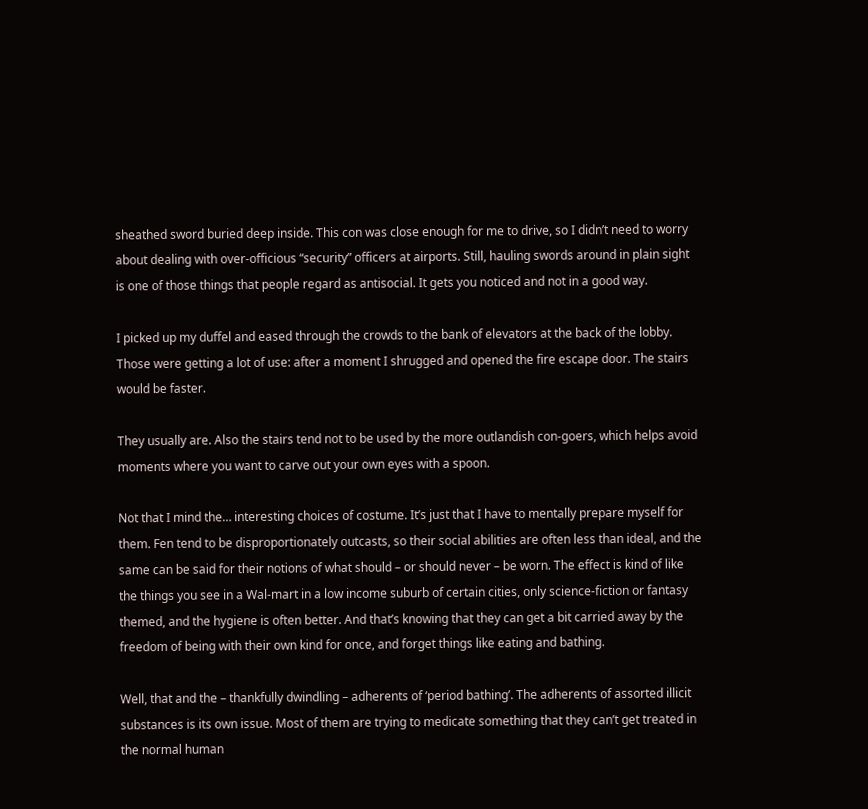sheathed sword buried deep inside. This con was close enough for me to drive, so I didn’t need to worry about dealing with over-officious “security” officers at airports. Still, hauling swords around in plain sight is one of those things that people regard as antisocial. It gets you noticed and not in a good way.

I picked up my duffel and eased through the crowds to the bank of elevators at the back of the lobby. Those were getting a lot of use: after a moment I shrugged and opened the fire escape door. The stairs would be faster.

They usually are. Also the stairs tend not to be used by the more outlandish con-goers, which helps avoid moments where you want to carve out your own eyes with a spoon.

Not that I mind the… interesting choices of costume. It’s just that I have to mentally prepare myself for them. Fen tend to be disproportionately outcasts, so their social abilities are often less than ideal, and the same can be said for their notions of what should – or should never – be worn. The effect is kind of like the things you see in a Wal-mart in a low income suburb of certain cities, only science-fiction or fantasy themed, and the hygiene is often better. And that’s knowing that they can get a bit carried away by the freedom of being with their own kind for once, and forget things like eating and bathing.

Well, that and the – thankfully dwindling – adherents of ‘period bathing’. The adherents of assorted illicit substances is its own issue. Most of them are trying to medicate something that they can’t get treated in the normal human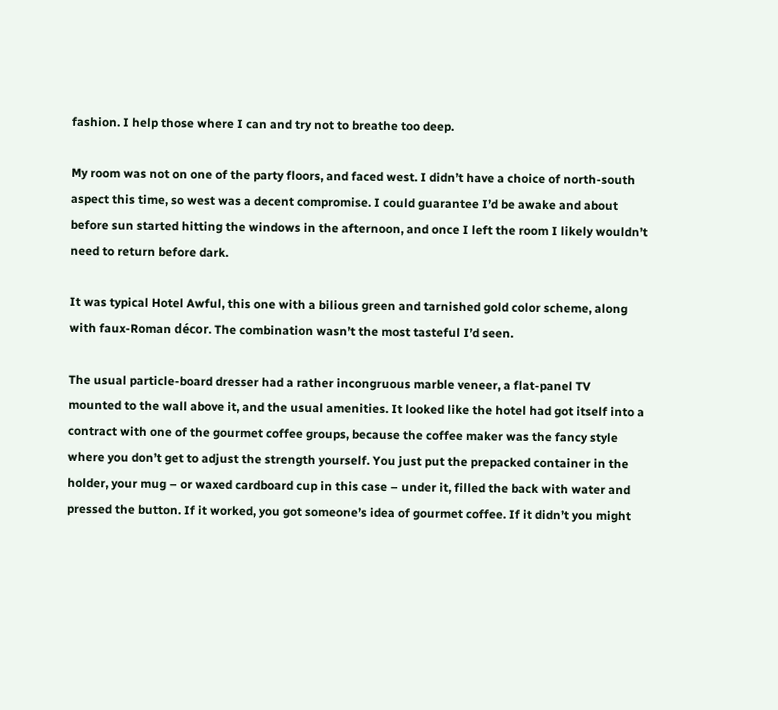fashion. I help those where I can and try not to breathe too deep.

My room was not on one of the party floors, and faced west. I didn’t have a choice of north-south aspect this time, so west was a decent compromise. I could guarantee I’d be awake and about before sun started hitting the windows in the afternoon, and once I left the room I likely wouldn’t need to return before dark.

It was typical Hotel Awful, this one with a bilious green and tarnished gold color scheme, along with faux-Roman décor. The combination wasn’t the most tasteful I’d seen.

The usual particle-board dresser had a rather incongruous marble veneer, a flat-panel TV mounted to the wall above it, and the usual amenities. It looked like the hotel had got itself into a contract with one of the gourmet coffee groups, because the coffee maker was the fancy style where you don’t get to adjust the strength yourself. You just put the prepacked container in the holder, your mug – or waxed cardboard cup in this case – under it, filled the back with water and pressed the button. If it worked, you got someone’s idea of gourmet coffee. If it didn’t you might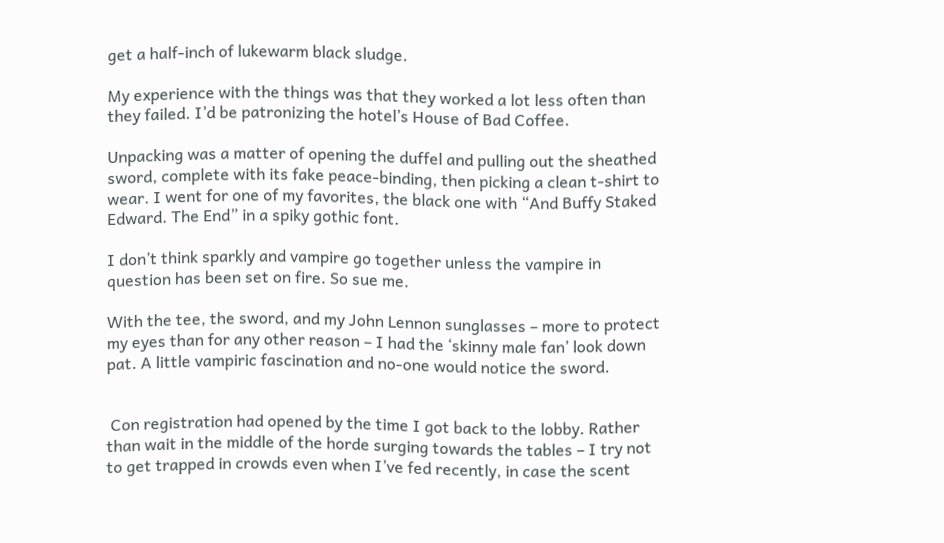get a half-inch of lukewarm black sludge.

My experience with the things was that they worked a lot less often than they failed. I’d be patronizing the hotel’s House of Bad Coffee.

Unpacking was a matter of opening the duffel and pulling out the sheathed sword, complete with its fake peace-binding, then picking a clean t-shirt to wear. I went for one of my favorites, the black one with “And Buffy Staked Edward. The End” in a spiky gothic font.

I don’t think sparkly and vampire go together unless the vampire in question has been set on fire. So sue me.

With the tee, the sword, and my John Lennon sunglasses – more to protect my eyes than for any other reason – I had the ‘skinny male fan’ look down pat. A little vampiric fascination and no-one would notice the sword.


 Con registration had opened by the time I got back to the lobby. Rather than wait in the middle of the horde surging towards the tables – I try not to get trapped in crowds even when I’ve fed recently, in case the scent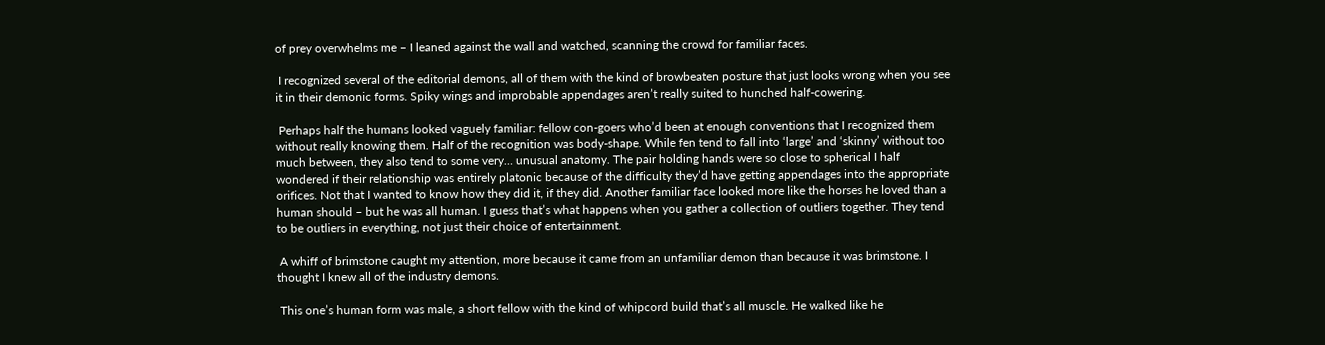of prey overwhelms me – I leaned against the wall and watched, scanning the crowd for familiar faces.

 I recognized several of the editorial demons, all of them with the kind of browbeaten posture that just looks wrong when you see it in their demonic forms. Spiky wings and improbable appendages aren’t really suited to hunched half-cowering.

 Perhaps half the humans looked vaguely familiar: fellow con-goers who’d been at enough conventions that I recognized them without really knowing them. Half of the recognition was body-shape. While fen tend to fall into ‘large’ and ‘skinny’ without too much between, they also tend to some very… unusual anatomy. The pair holding hands were so close to spherical I half wondered if their relationship was entirely platonic because of the difficulty they’d have getting appendages into the appropriate orifices. Not that I wanted to know how they did it, if they did. Another familiar face looked more like the horses he loved than a human should – but he was all human. I guess that’s what happens when you gather a collection of outliers together. They tend to be outliers in everything, not just their choice of entertainment.

 A whiff of brimstone caught my attention, more because it came from an unfamiliar demon than because it was brimstone. I thought I knew all of the industry demons.

 This one’s human form was male, a short fellow with the kind of whipcord build that’s all muscle. He walked like he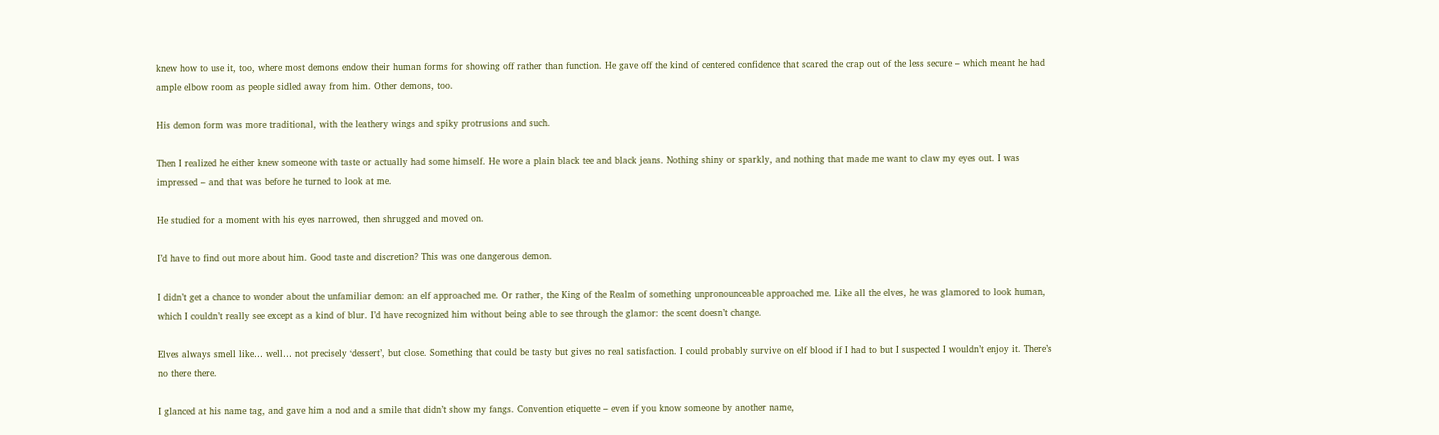knew how to use it, too, where most demons endow their human forms for showing off rather than function. He gave off the kind of centered confidence that scared the crap out of the less secure – which meant he had ample elbow room as people sidled away from him. Other demons, too.

His demon form was more traditional, with the leathery wings and spiky protrusions and such.

Then I realized he either knew someone with taste or actually had some himself. He wore a plain black tee and black jeans. Nothing shiny or sparkly, and nothing that made me want to claw my eyes out. I was impressed – and that was before he turned to look at me.

He studied for a moment with his eyes narrowed, then shrugged and moved on.

I’d have to find out more about him. Good taste and discretion? This was one dangerous demon.

I didn’t get a chance to wonder about the unfamiliar demon: an elf approached me. Or rather, the King of the Realm of something unpronounceable approached me. Like all the elves, he was glamored to look human, which I couldn’t really see except as a kind of blur. I’d have recognized him without being able to see through the glamor: the scent doesn’t change.

Elves always smell like… well… not precisely ‘dessert’, but close. Something that could be tasty but gives no real satisfaction. I could probably survive on elf blood if I had to but I suspected I wouldn’t enjoy it. There’s no there there.

I glanced at his name tag, and gave him a nod and a smile that didn’t show my fangs. Convention etiquette – even if you know someone by another name,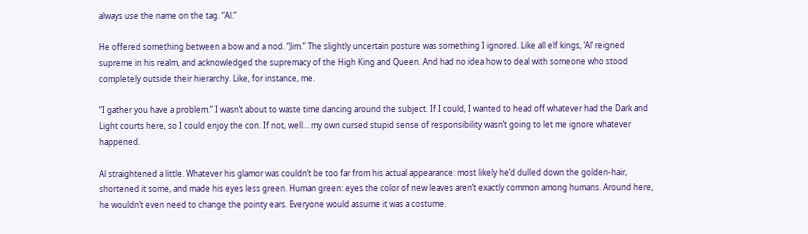always use the name on the tag. “Al.”

He offered something between a bow and a nod. “Jim.” The slightly uncertain posture was something I ignored. Like all elf kings, ‘Al’ reigned supreme in his realm, and acknowledged the supremacy of the High King and Queen. And had no idea how to deal with someone who stood completely outside their hierarchy. Like, for instance, me.

“I gather you have a problem.” I wasn’t about to waste time dancing around the subject. If I could, I wanted to head off whatever had the Dark and Light courts here, so I could enjoy the con. If not, well… my own cursed stupid sense of responsibility wasn’t going to let me ignore whatever happened.

Al straightened a little. Whatever his glamor was couldn’t be too far from his actual appearance: most likely he’d dulled down the golden-hair, shortened it some, and made his eyes less green. Human green: eyes the color of new leaves aren’t exactly common among humans. Around here, he wouldn’t even need to change the pointy ears. Everyone would assume it was a costume.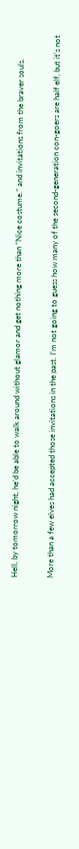Hell, by tomorrow night, he’d be able to walk around without glamor and get nothing more than “Nice costume.” and invitations from the braver souls.

More than a few elves had accepted those invitations in the past. I’m not going to guess how many of the second-generation con-goers are half elf, but it’s not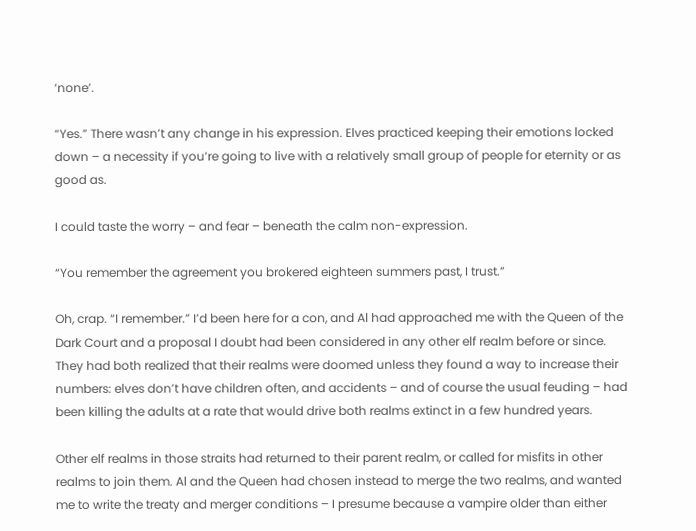‘none’.

“Yes.” There wasn’t any change in his expression. Elves practiced keeping their emotions locked down – a necessity if you’re going to live with a relatively small group of people for eternity or as good as.

I could taste the worry – and fear – beneath the calm non-expression.

“You remember the agreement you brokered eighteen summers past, I trust.”

Oh, crap. “I remember.” I’d been here for a con, and Al had approached me with the Queen of the Dark Court and a proposal I doubt had been considered in any other elf realm before or since. They had both realized that their realms were doomed unless they found a way to increase their numbers: elves don’t have children often, and accidents – and of course the usual feuding – had been killing the adults at a rate that would drive both realms extinct in a few hundred years.

Other elf realms in those straits had returned to their parent realm, or called for misfits in other realms to join them. Al and the Queen had chosen instead to merge the two realms, and wanted me to write the treaty and merger conditions – I presume because a vampire older than either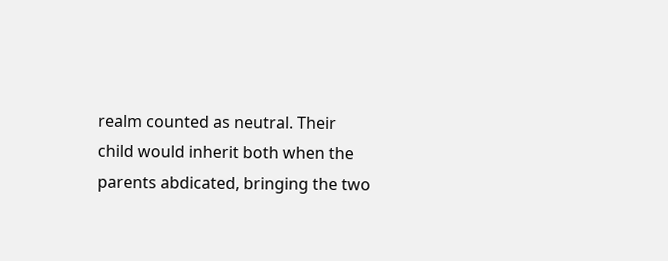realm counted as neutral. Their child would inherit both when the parents abdicated, bringing the two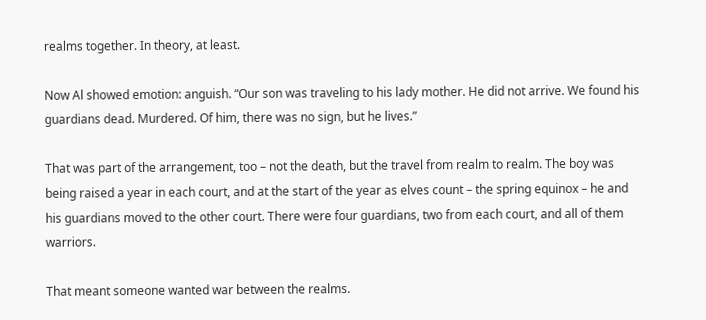realms together. In theory, at least.

Now Al showed emotion: anguish. “Our son was traveling to his lady mother. He did not arrive. We found his guardians dead. Murdered. Of him, there was no sign, but he lives.”

That was part of the arrangement, too – not the death, but the travel from realm to realm. The boy was being raised a year in each court, and at the start of the year as elves count – the spring equinox – he and his guardians moved to the other court. There were four guardians, two from each court, and all of them warriors.

That meant someone wanted war between the realms.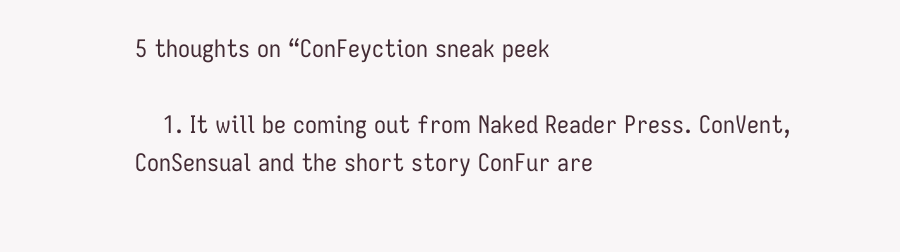5 thoughts on “ConFeyction sneak peek

    1. It will be coming out from Naked Reader Press. ConVent, ConSensual and the short story ConFur are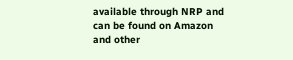available through NRP and can be found on Amazon and other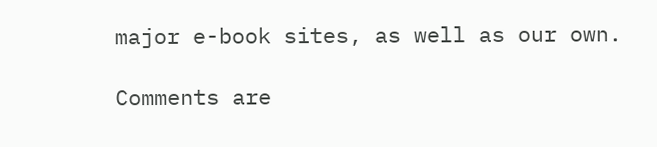major e-book sites, as well as our own.

Comments are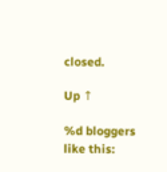closed.

Up ↑

%d bloggers like this: